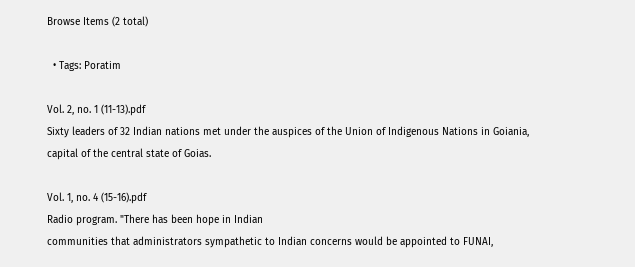Browse Items (2 total)

  • Tags: Poratim

Vol. 2, no. 1 (11-13).pdf
Sixty leaders of 32 Indian nations met under the auspices of the Union of Indigenous Nations in Goiania, capital of the central state of Goias.

Vol. 1, no. 4 (15-16).pdf
Radio program. "There has been hope in Indian
communities that administrators sympathetic to Indian concerns would be appointed to FUNAI,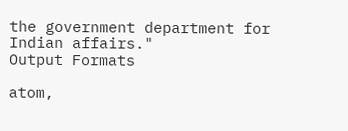the government department for Indian affairs."
Output Formats

atom,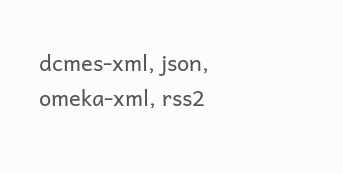dcmes-xml, json, omeka-xml, rss2